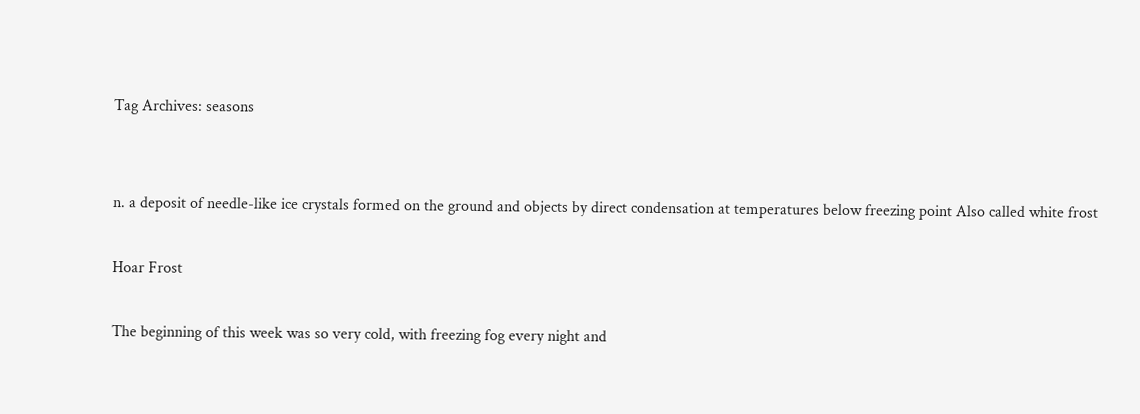Tag Archives: seasons


n. a deposit of needle-like ice crystals formed on the ground and objects by direct condensation at temperatures below freezing point Also called white frost

Hoar Frost

The beginning of this week was so very cold, with freezing fog every night and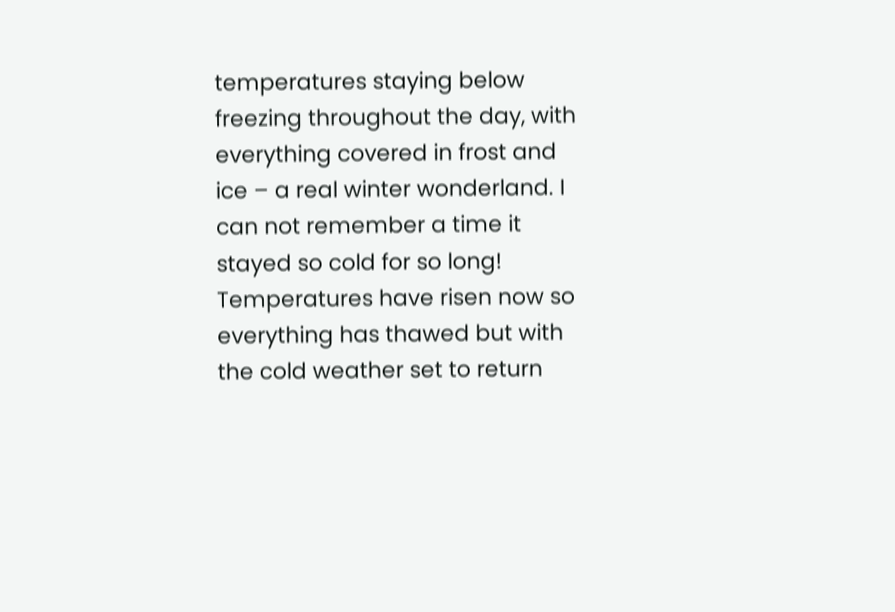temperatures staying below freezing throughout the day, with everything covered in frost and ice – a real winter wonderland. I can not remember a time it stayed so cold for so long!
Temperatures have risen now so everything has thawed but with the cold weather set to return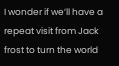I wonder if we’ll have a repeat visit from Jack frost to turn the world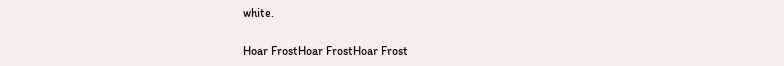white.

Hoar FrostHoar FrostHoar Frost